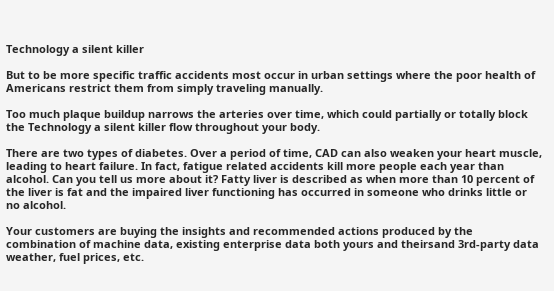Technology a silent killer

But to be more specific traffic accidents most occur in urban settings where the poor health of Americans restrict them from simply traveling manually.

Too much plaque buildup narrows the arteries over time, which could partially or totally block the Technology a silent killer flow throughout your body.

There are two types of diabetes. Over a period of time, CAD can also weaken your heart muscle, leading to heart failure. In fact, fatigue related accidents kill more people each year than alcohol. Can you tell us more about it? Fatty liver is described as when more than 10 percent of the liver is fat and the impaired liver functioning has occurred in someone who drinks little or no alcohol.

Your customers are buying the insights and recommended actions produced by the combination of machine data, existing enterprise data both yours and theirsand 3rd-party data weather, fuel prices, etc.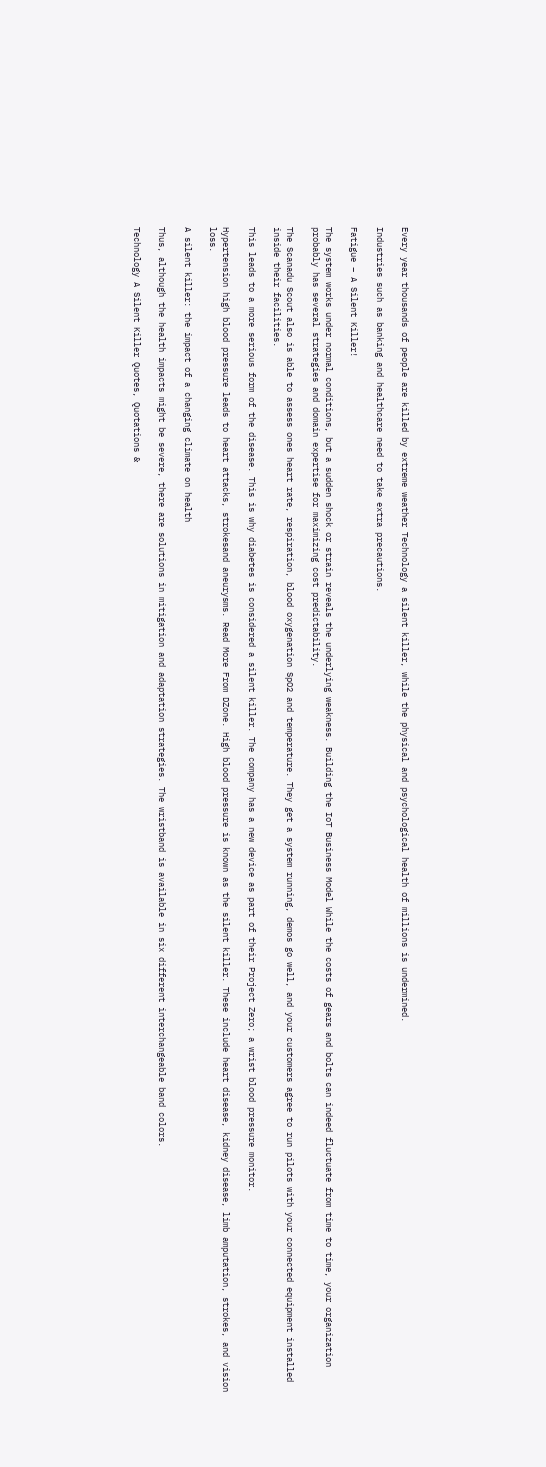Every year thousands of people are killed by extreme weather Technology a silent killer, while the physical and psychological health of millions is undermined.

Industries such as banking and healthcare need to take extra precautions.

Fatigue – A Silent Killer!

The system works under normal conditions, but a sudden shock or strain reveals the underlying weakness. Building the IoT Business Model While the costs of gears and bolts can indeed fluctuate from time to time, your organization probably has several strategies and domain expertise for maximizing cost predictability.

The Scanadu Scout also is able to assess ones heart rate, respiration, blood oxygenation SpO2 and temperature. They get a system running, demos go well, and your customers agree to run pilots with your connected equipment installed inside their facilities.

This leads to a more serious form of the disease. This is why diabetes is considered a silent killer. The company has a new device as part of their Project Zero; a wrist blood pressure monitor.

Hypertension high blood pressure leads to heart attacks, strokesand aneurysms. Read More From DZone. High blood pressure is known as the silent killer. These include heart disease, kidney disease, limb amputation, strokes, and vision loss.

A silent killer: the impact of a changing climate on health

Thus, although the health impacts might be severe, there are solutions in mitigation and adaptation strategies. The wristband is available in six different interchangeable band colors.

Technology A Silent Killer Quotes, Quotations &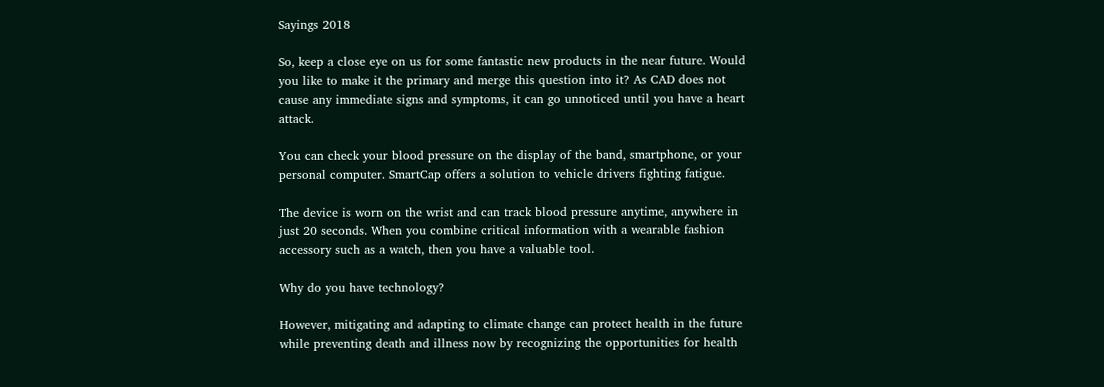Sayings 2018

So, keep a close eye on us for some fantastic new products in the near future. Would you like to make it the primary and merge this question into it? As CAD does not cause any immediate signs and symptoms, it can go unnoticed until you have a heart attack.

You can check your blood pressure on the display of the band, smartphone, or your personal computer. SmartCap offers a solution to vehicle drivers fighting fatigue.

The device is worn on the wrist and can track blood pressure anytime, anywhere in just 20 seconds. When you combine critical information with a wearable fashion accessory such as a watch, then you have a valuable tool.

Why do you have technology?

However, mitigating and adapting to climate change can protect health in the future while preventing death and illness now by recognizing the opportunities for health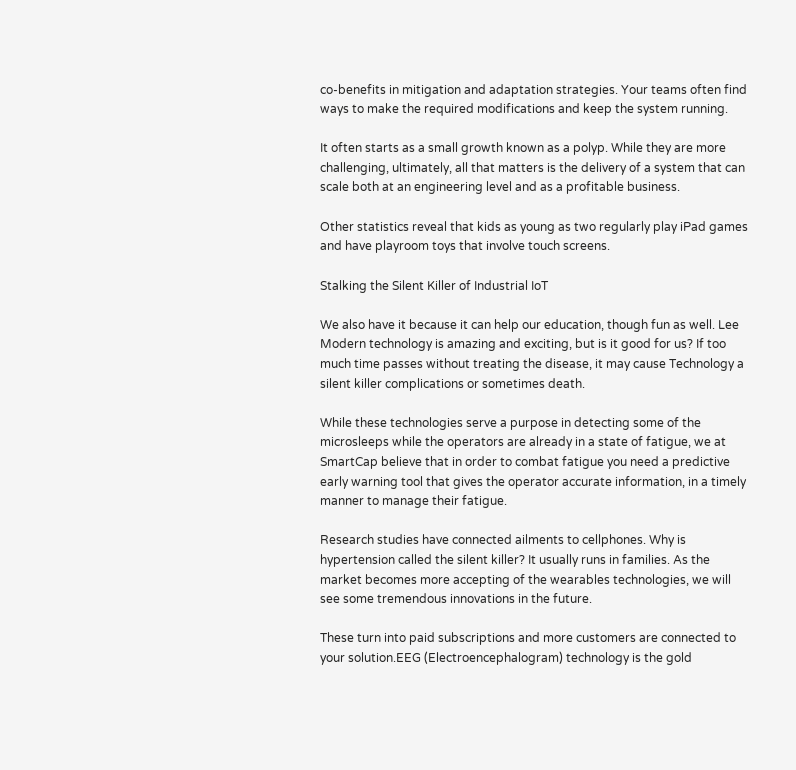co-benefits in mitigation and adaptation strategies. Your teams often find ways to make the required modifications and keep the system running.

It often starts as a small growth known as a polyp. While they are more challenging, ultimately, all that matters is the delivery of a system that can scale both at an engineering level and as a profitable business.

Other statistics reveal that kids as young as two regularly play iPad games and have playroom toys that involve touch screens.

Stalking the Silent Killer of Industrial IoT

We also have it because it can help our education, though fun as well. Lee Modern technology is amazing and exciting, but is it good for us? If too much time passes without treating the disease, it may cause Technology a silent killer complications or sometimes death.

While these technologies serve a purpose in detecting some of the microsleeps while the operators are already in a state of fatigue, we at SmartCap believe that in order to combat fatigue you need a predictive early warning tool that gives the operator accurate information, in a timely manner to manage their fatigue.

Research studies have connected ailments to cellphones. Why is hypertension called the silent killer? It usually runs in families. As the market becomes more accepting of the wearables technologies, we will see some tremendous innovations in the future.

These turn into paid subscriptions and more customers are connected to your solution.EEG (Electroencephalogram) technology is the gold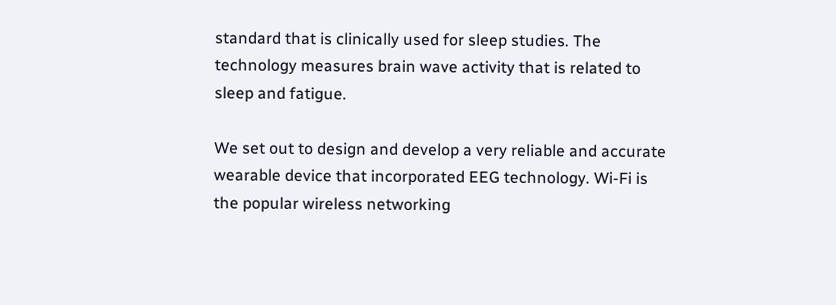standard that is clinically used for sleep studies. The technology measures brain wave activity that is related to sleep and fatigue.

We set out to design and develop a very reliable and accurate wearable device that incorporated EEG technology. Wi-Fi is the popular wireless networking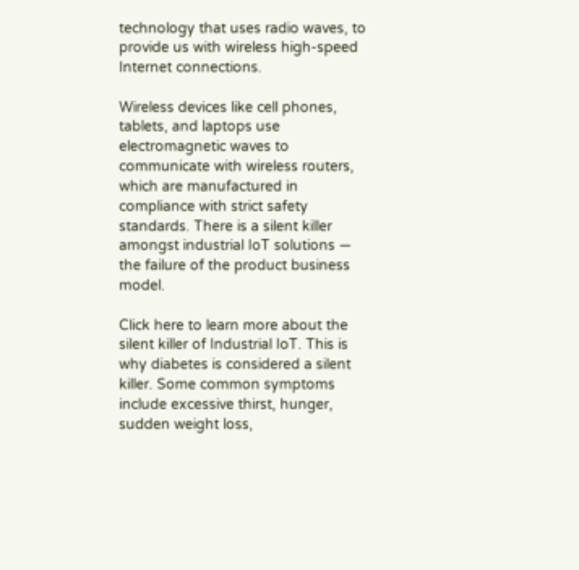technology that uses radio waves, to provide us with wireless high-speed Internet connections.

Wireless devices like cell phones, tablets, and laptops use electromagnetic waves to communicate with wireless routers, which are manufactured in compliance with strict safety standards. There is a silent killer amongst industrial IoT solutions — the failure of the product business model.

Click here to learn more about the silent killer of Industrial IoT. This is why diabetes is considered a silent killer. Some common symptoms include excessive thirst, hunger, sudden weight loss,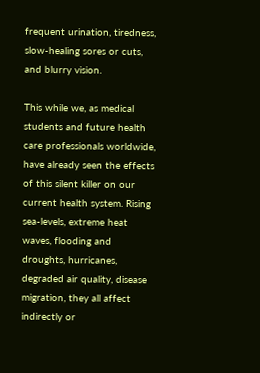frequent urination, tiredness, slow-healing sores or cuts, and blurry vision.

This while we, as medical students and future health care professionals worldwide, have already seen the effects of this silent killer on our current health system. Rising sea-levels, extreme heat waves, flooding and droughts, hurricanes, degraded air quality, disease migration, they all affect indirectly or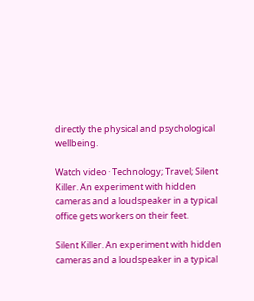directly the physical and psychological wellbeing.

Watch video · Technology; Travel; Silent Killer. An experiment with hidden cameras and a loudspeaker in a typical office gets workers on their feet.

Silent Killer. An experiment with hidden cameras and a loudspeaker in a typical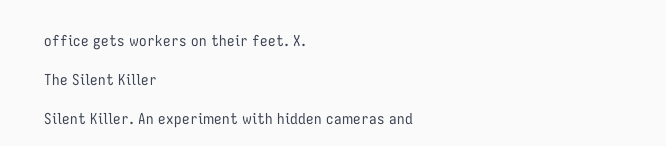office gets workers on their feet. X.

The Silent Killer

Silent Killer. An experiment with hidden cameras and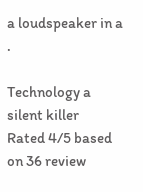a loudspeaker in a .

Technology a silent killer
Rated 4/5 based on 36 review